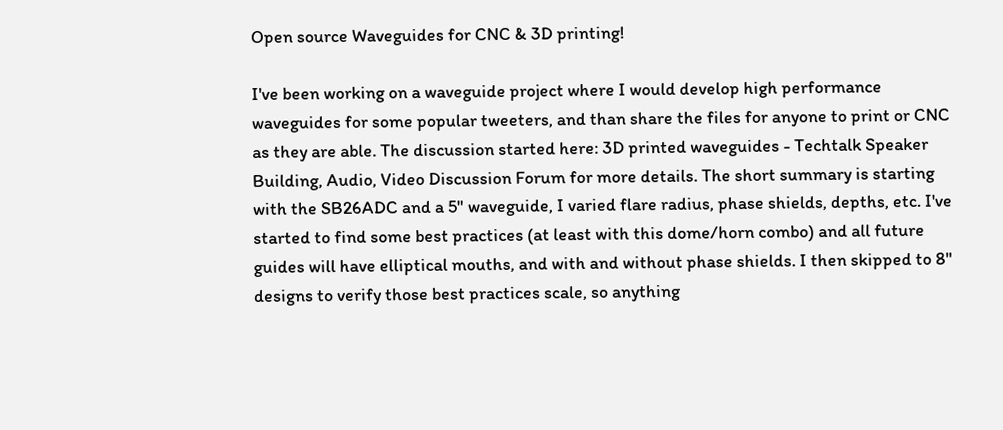Open source Waveguides for CNC & 3D printing!

I've been working on a waveguide project where I would develop high performance waveguides for some popular tweeters, and than share the files for anyone to print or CNC as they are able. The discussion started here: 3D printed waveguides - Techtalk Speaker Building, Audio, Video Discussion Forum for more details. The short summary is starting with the SB26ADC and a 5" waveguide, I varied flare radius, phase shields, depths, etc. I've started to find some best practices (at least with this dome/horn combo) and all future guides will have elliptical mouths, and with and without phase shields. I then skipped to 8" designs to verify those best practices scale, so anything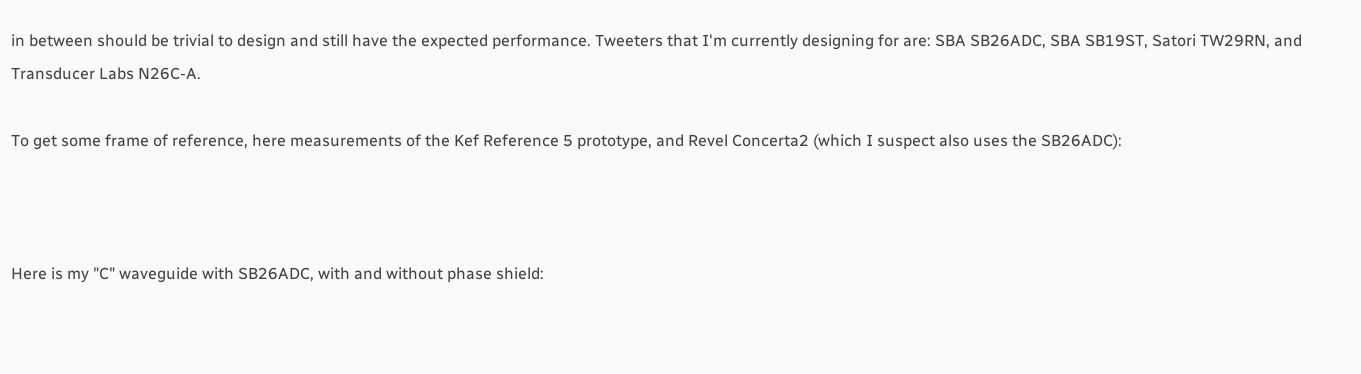in between should be trivial to design and still have the expected performance. Tweeters that I'm currently designing for are: SBA SB26ADC, SBA SB19ST, Satori TW29RN, and Transducer Labs N26C-A.

To get some frame of reference, here measurements of the Kef Reference 5 prototype, and Revel Concerta2 (which I suspect also uses the SB26ADC):



Here is my "C" waveguide with SB26ADC, with and without phase shield: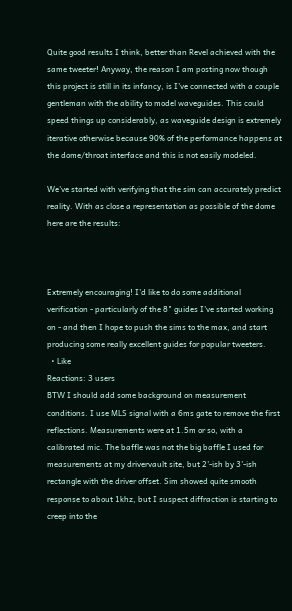Quite good results I think, better than Revel achieved with the same tweeter! Anyway, the reason I am posting now though this project is still in its infancy, is I've connected with a couple gentleman with the ability to model waveguides. This could speed things up considerably, as waveguide design is extremely iterative otherwise because 90% of the performance happens at the dome/throat interface and this is not easily modeled.

We've started with verifying that the sim can accurately predict reality. With as close a representation as possible of the dome here are the results:



Extremely encouraging! I'd like to do some additional verification - particularly of the 8" guides I've started working on - and then I hope to push the sims to the max, and start producing some really excellent guides for popular tweeters.
  • Like
Reactions: 3 users
BTW I should add some background on measurement conditions. I use MLS signal with a 6ms gate to remove the first reflections. Measurements were at 1.5m or so, with a calibrated mic. The baffle was not the big baffle I used for measurements at my drivervault site, but 2'-ish by 3'-ish rectangle with the driver offset. Sim showed quite smooth response to about 1khz, but I suspect diffraction is starting to creep into the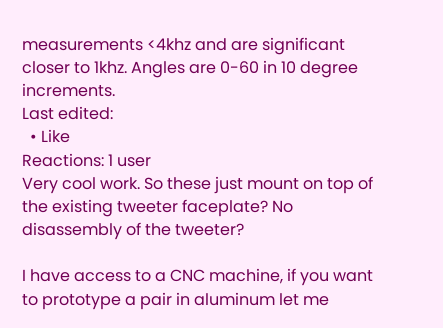measurements <4khz and are significant closer to 1khz. Angles are 0-60 in 10 degree increments.
Last edited:
  • Like
Reactions: 1 user
Very cool work. So these just mount on top of the existing tweeter faceplate? No disassembly of the tweeter?

I have access to a CNC machine, if you want to prototype a pair in aluminum let me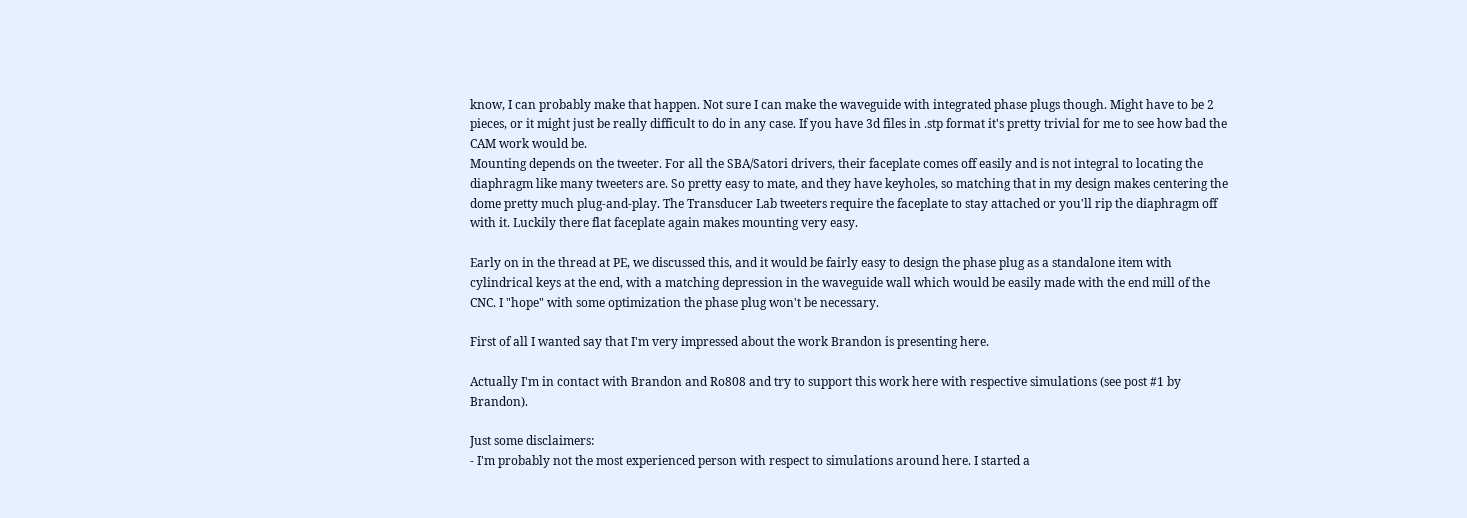know, I can probably make that happen. Not sure I can make the waveguide with integrated phase plugs though. Might have to be 2 pieces, or it might just be really difficult to do in any case. If you have 3d files in .stp format it's pretty trivial for me to see how bad the CAM work would be.
Mounting depends on the tweeter. For all the SBA/Satori drivers, their faceplate comes off easily and is not integral to locating the diaphragm like many tweeters are. So pretty easy to mate, and they have keyholes, so matching that in my design makes centering the dome pretty much plug-and-play. The Transducer Lab tweeters require the faceplate to stay attached or you'll rip the diaphragm off with it. Luckily there flat faceplate again makes mounting very easy.

Early on in the thread at PE, we discussed this, and it would be fairly easy to design the phase plug as a standalone item with cylindrical keys at the end, with a matching depression in the waveguide wall which would be easily made with the end mill of the CNC. I "hope" with some optimization the phase plug won't be necessary.

First of all I wanted say that I'm very impressed about the work Brandon is presenting here.

Actually I'm in contact with Brandon and Ro808 and try to support this work here with respective simulations (see post #1 by Brandon).

Just some disclaimers:
- I'm probably not the most experienced person with respect to simulations around here. I started a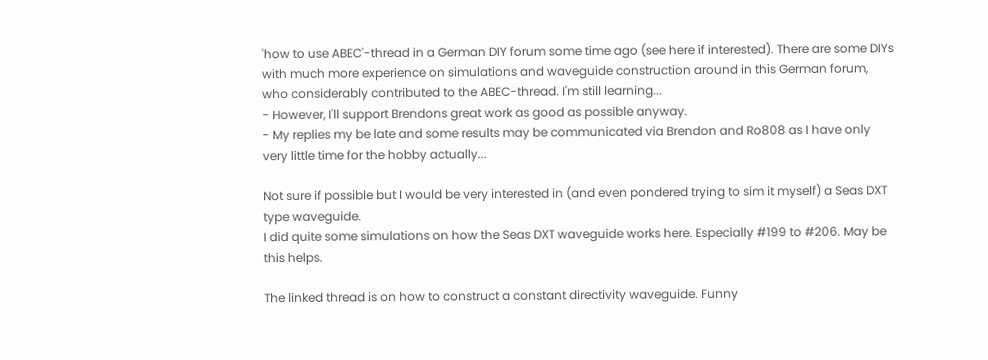'how to use ABEC'-thread in a German DIY forum some time ago (see here if interested). There are some DIYs with much more experience on simulations and waveguide construction around in this German forum, who considerably contributed to the ABEC-thread. I'm still learning...
- However, I'll support Brendons great work as good as possible anyway.
- My replies my be late and some results may be communicated via Brendon and Ro808 as I have only very little time for the hobby actually...

Not sure if possible but I would be very interested in (and even pondered trying to sim it myself) a Seas DXT type waveguide.
I did quite some simulations on how the Seas DXT waveguide works here. Especially #199 to #206. May be this helps.

The linked thread is on how to construct a constant directivity waveguide. Funny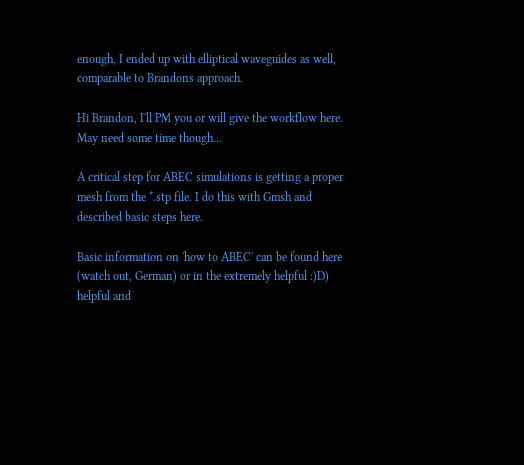enough, I ended up with elliptical waveguides as well, comparable to Brandons approach.

Hi Brandon, I'll PM you or will give the workflow here. May need some time though...

A critical step for ABEC simulations is getting a proper mesh from the *.stp file. I do this with Gmsh and described basic steps here.

Basic information on 'how to ABEC' can be found here (watch out, German) or in the extremely helpful :)D) helpful and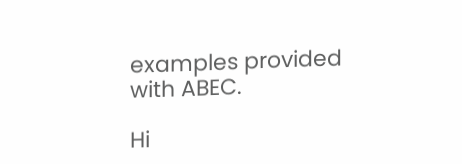examples provided with ABEC.

Hi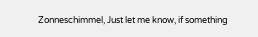Zonneschimmel, Just let me know, if something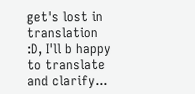get's lost in translation :D, I'll b happy to translate and clarify...